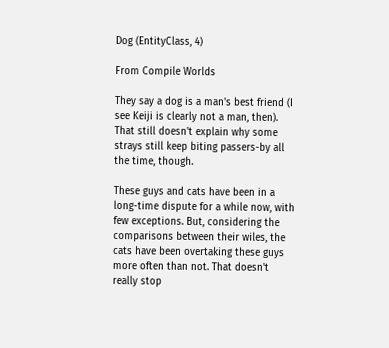Dog (EntityClass, 4)

From Compile Worlds

They say a dog is a man's best friend (I see Keiji is clearly not a man, then). That still doesn't explain why some strays still keep biting passers-by all the time, though.

These guys and cats have been in a long-time dispute for a while now, with few exceptions. But, considering the comparisons between their wiles, the cats have been overtaking these guys more often than not. That doesn't really stop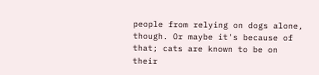people from relying on dogs alone, though. Or maybe it's because of that; cats are known to be on their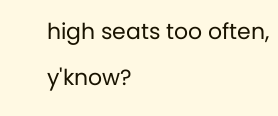high seats too often, y'know?